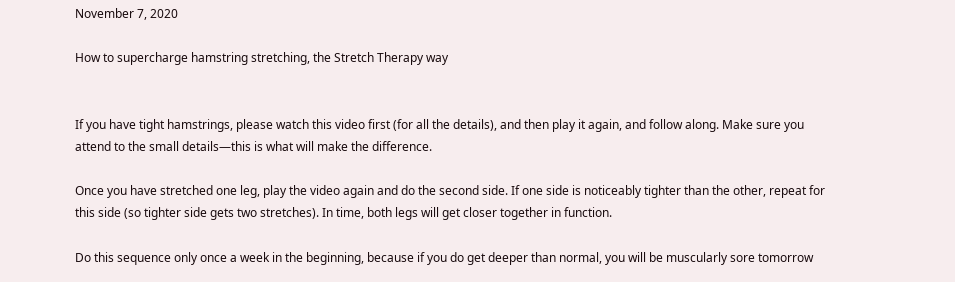November 7, 2020

How to supercharge hamstring stretching, the Stretch Therapy way


If you have tight hamstrings, please watch this video first (for all the details), and then play it again, and follow along. Make sure you attend to the small details—this is what will make the difference.

Once you have stretched one leg, play the video again and do the second side. If one side is noticeably tighter than the other, repeat for this side (so tighter side gets two stretches). In time, both legs will get closer together in function.

Do this sequence only once a week in the beginning, because if you do get deeper than normal, you will be muscularly sore tomorrow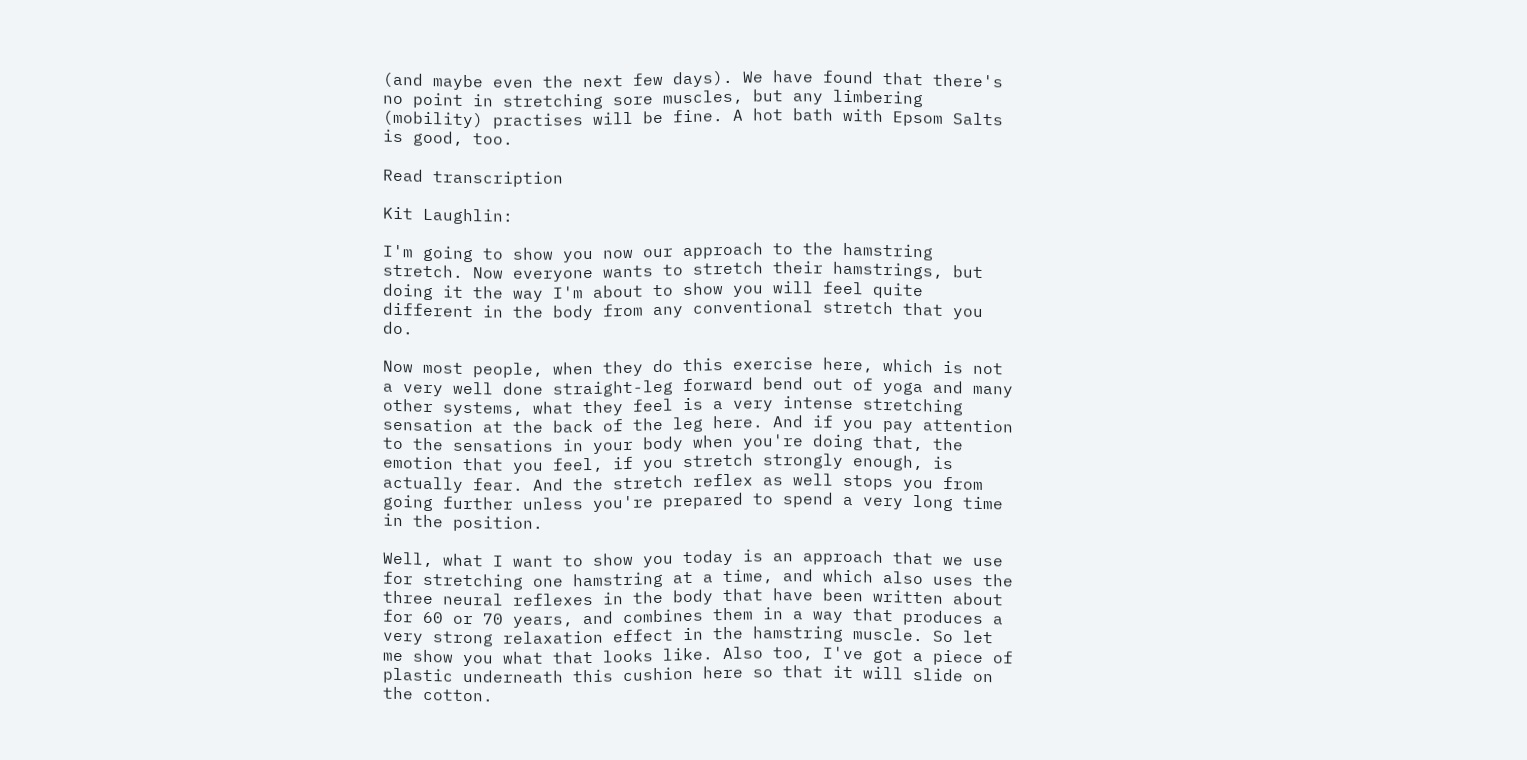(and maybe even the next few days). We have found that there's no point in stretching sore muscles, but any limbering (mobility) practises will be fine. A hot bath with Epsom Salts is good, too.

Read transcription

Kit Laughlin:

I'm going to show you now our approach to the hamstring stretch. Now everyone wants to stretch their hamstrings, but doing it the way I'm about to show you will feel quite different in the body from any conventional stretch that you do.

Now most people, when they do this exercise here, which is not a very well done straight-leg forward bend out of yoga and many other systems, what they feel is a very intense stretching sensation at the back of the leg here. And if you pay attention to the sensations in your body when you're doing that, the emotion that you feel, if you stretch strongly enough, is actually fear. And the stretch reflex as well stops you from going further unless you're prepared to spend a very long time in the position.

Well, what I want to show you today is an approach that we use for stretching one hamstring at a time, and which also uses the three neural reflexes in the body that have been written about for 60 or 70 years, and combines them in a way that produces a very strong relaxation effect in the hamstring muscle. So let me show you what that looks like. Also too, I've got a piece of plastic underneath this cushion here so that it will slide on the cotton.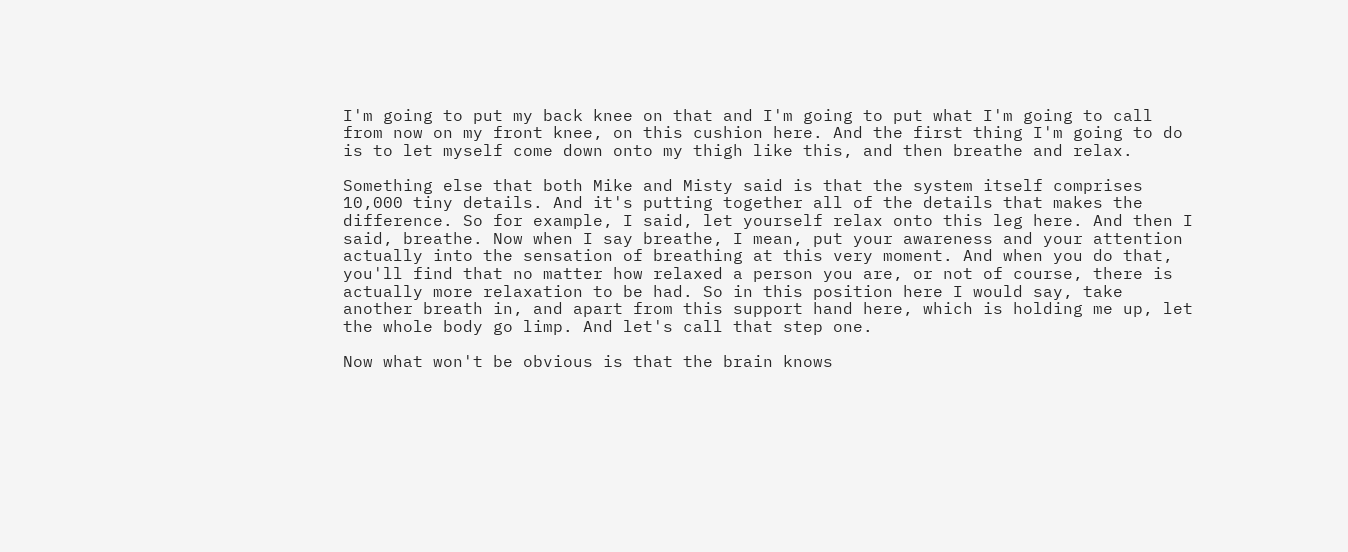I'm going to put my back knee on that and I'm going to put what I'm going to call from now on my front knee, on this cushion here. And the first thing I'm going to do is to let myself come down onto my thigh like this, and then breathe and relax.

Something else that both Mike and Misty said is that the system itself comprises 10,000 tiny details. And it's putting together all of the details that makes the difference. So for example, I said, let yourself relax onto this leg here. And then I said, breathe. Now when I say breathe, I mean, put your awareness and your attention actually into the sensation of breathing at this very moment. And when you do that, you'll find that no matter how relaxed a person you are, or not of course, there is actually more relaxation to be had. So in this position here I would say, take another breath in, and apart from this support hand here, which is holding me up, let the whole body go limp. And let's call that step one.

Now what won't be obvious is that the brain knows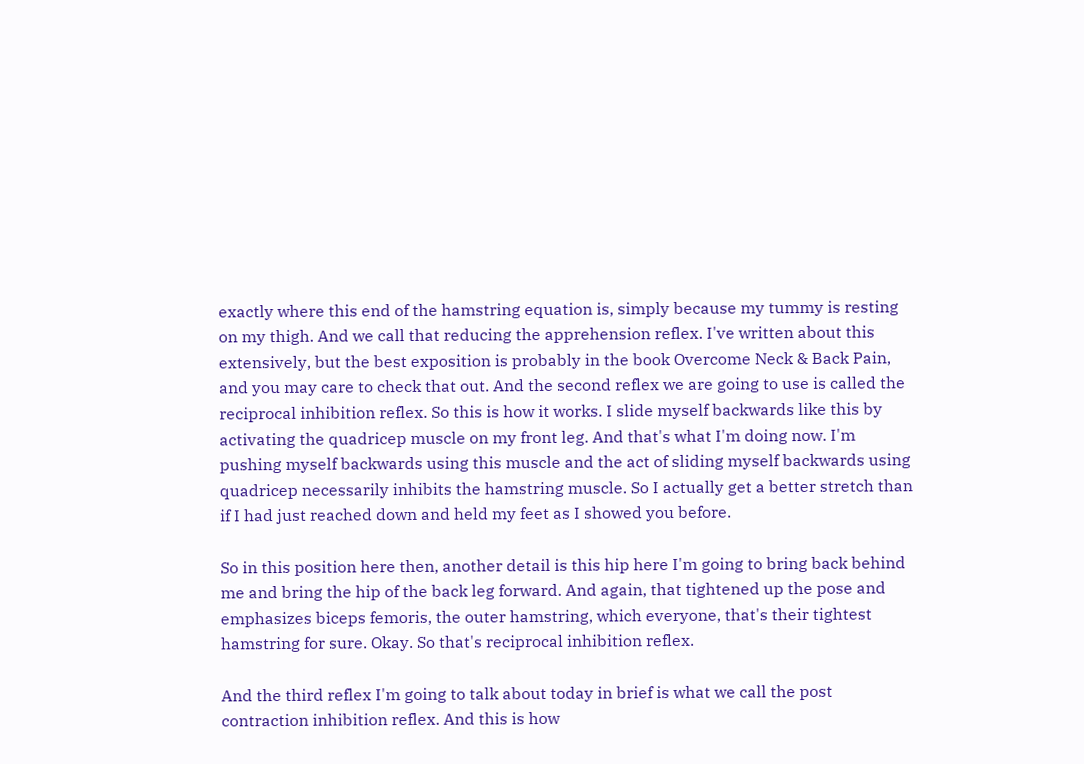exactly where this end of the hamstring equation is, simply because my tummy is resting on my thigh. And we call that reducing the apprehension reflex. I've written about this extensively, but the best exposition is probably in the book Overcome Neck & Back Pain, and you may care to check that out. And the second reflex we are going to use is called the reciprocal inhibition reflex. So this is how it works. I slide myself backwards like this by activating the quadricep muscle on my front leg. And that's what I'm doing now. I'm pushing myself backwards using this muscle and the act of sliding myself backwards using quadricep necessarily inhibits the hamstring muscle. So I actually get a better stretch than if I had just reached down and held my feet as I showed you before.

So in this position here then, another detail is this hip here I'm going to bring back behind me and bring the hip of the back leg forward. And again, that tightened up the pose and emphasizes biceps femoris, the outer hamstring, which everyone, that's their tightest hamstring for sure. Okay. So that's reciprocal inhibition reflex.

And the third reflex I'm going to talk about today in brief is what we call the post contraction inhibition reflex. And this is how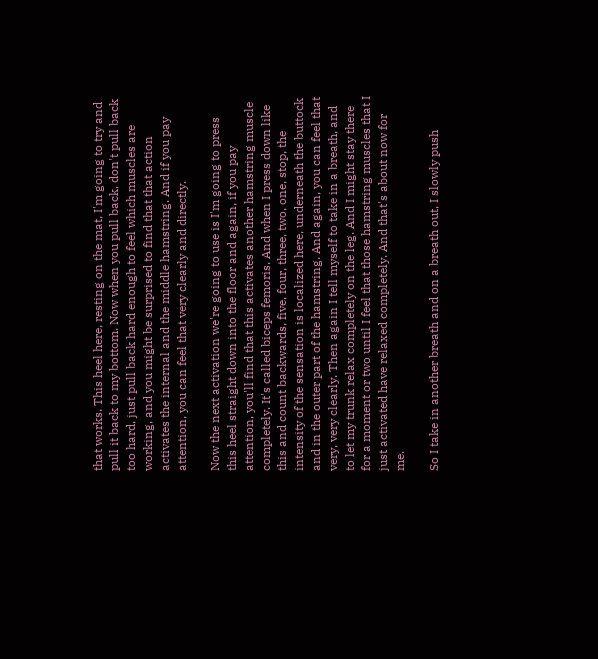that works. This heel here, resting on the mat, I'm going to try and pull it back to my bottom. Now when you pull back, don't pull back too hard, just pull back hard enough to feel which muscles are working, and you might be surprised to find that that action activates the internal and the middle hamstring. And if you pay attention, you can feel that very clearly and directly.

Now the next activation we're going to use is I'm going to press this heel straight down into the floor and again, if you pay attention, you'll find that this activates another hamstring muscle completely. It's called biceps femoris. And when I press down like this and count backwards, five, four, three, two, one, stop, the intensity of the sensation is localized here, underneath the buttock and in the outer part of the hamstring. And again, you can feel that very, very clearly. Then again I tell myself to take in a breath, and to let my trunk relax completely on the leg. And I might stay there for a moment or two until I feel that those hamstring muscles that I just activated have relaxed completely. And that's about now for me.

So I take in another breath and on a breath out, I slowly push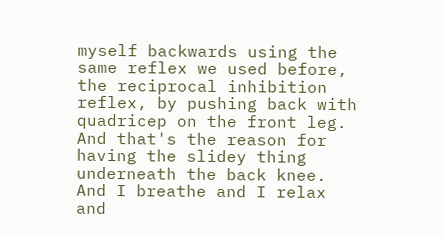myself backwards using the same reflex we used before, the reciprocal inhibition reflex, by pushing back with quadricep on the front leg. And that's the reason for having the slidey thing underneath the back knee. And I breathe and I relax and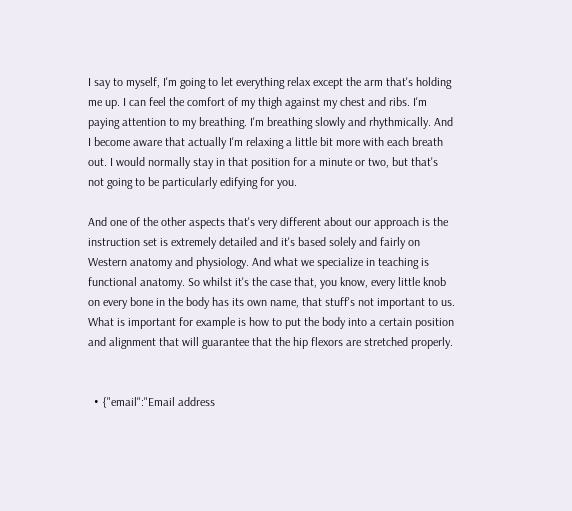I say to myself, I'm going to let everything relax except the arm that's holding me up. I can feel the comfort of my thigh against my chest and ribs. I'm paying attention to my breathing. I'm breathing slowly and rhythmically. And I become aware that actually I'm relaxing a little bit more with each breath out. I would normally stay in that position for a minute or two, but that's not going to be particularly edifying for you.

And one of the other aspects that's very different about our approach is the instruction set is extremely detailed and it's based solely and fairly on Western anatomy and physiology. And what we specialize in teaching is functional anatomy. So whilst it's the case that, you know, every little knob on every bone in the body has its own name, that stuff's not important to us. What is important for example is how to put the body into a certain position and alignment that will guarantee that the hip flexors are stretched properly.


  • {"email":"Email address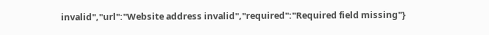invalid","url":"Website address invalid","required":"Required field missing"}